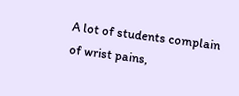A lot of students complain of wrist pains,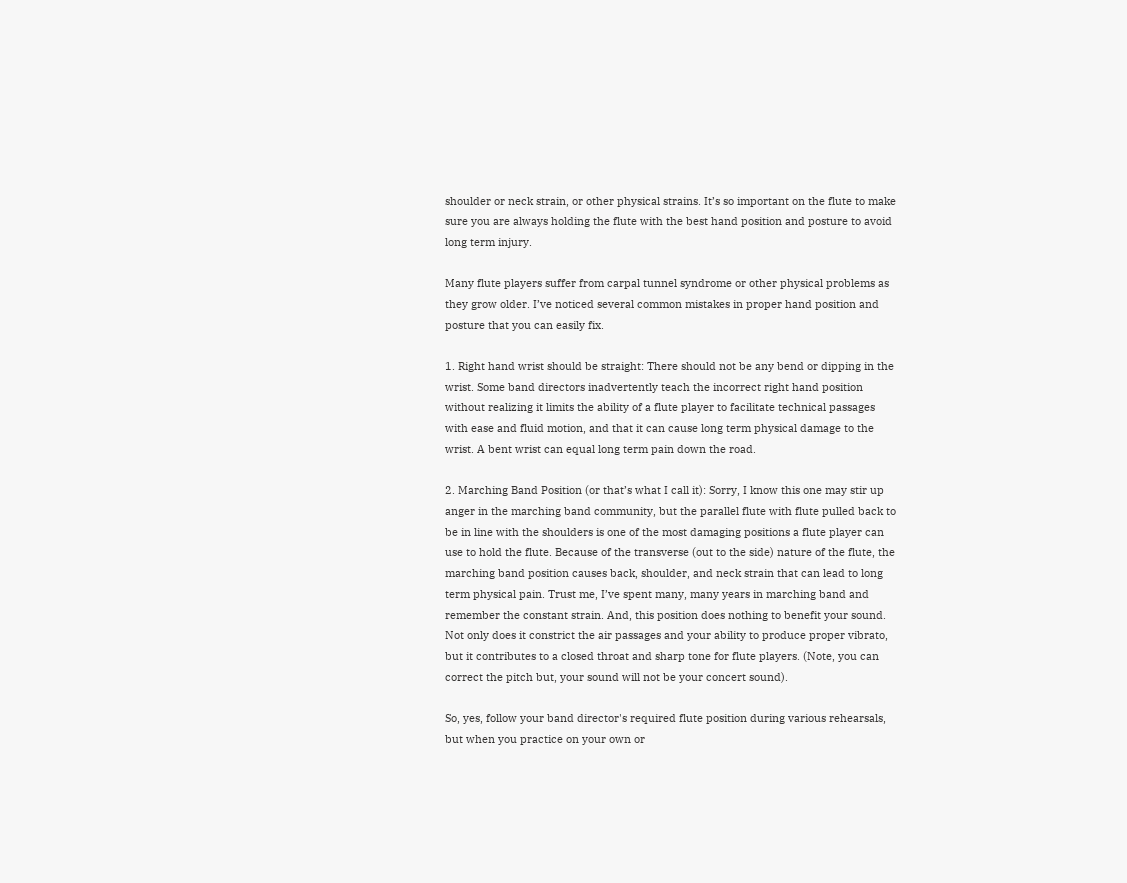shoulder or neck strain, or other physical strains. It’s so important on the flute to make sure you are always holding the flute with the best hand position and posture to avoid long term injury.

Many flute players suffer from carpal tunnel syndrome or other physical problems as they grow older. I’ve noticed several common mistakes in proper hand position and posture that you can easily fix.

1. Right hand wrist should be straight: There should not be any bend or dipping in the wrist. Some band directors inadvertently teach the incorrect right hand position without realizing it limits the ability of a flute player to facilitate technical passages with ease and fluid motion, and that it can cause long term physical damage to the wrist. A bent wrist can equal long term pain down the road.

2. Marching Band Position (or that’s what I call it): Sorry, I know this one may stir up anger in the marching band community, but the parallel flute with flute pulled back to be in line with the shoulders is one of the most damaging positions a flute player can use to hold the flute. Because of the transverse (out to the side) nature of the flute, the marching band position causes back, shoulder, and neck strain that can lead to long term physical pain. Trust me, I’ve spent many, many years in marching band and remember the constant strain. And, this position does nothing to benefit your sound.  Not only does it constrict the air passages and your ability to produce proper vibrato, but it contributes to a closed throat and sharp tone for flute players. (Note, you can correct the pitch but, your sound will not be your concert sound).

So, yes, follow your band director's required flute position during various rehearsals, but when you practice on your own or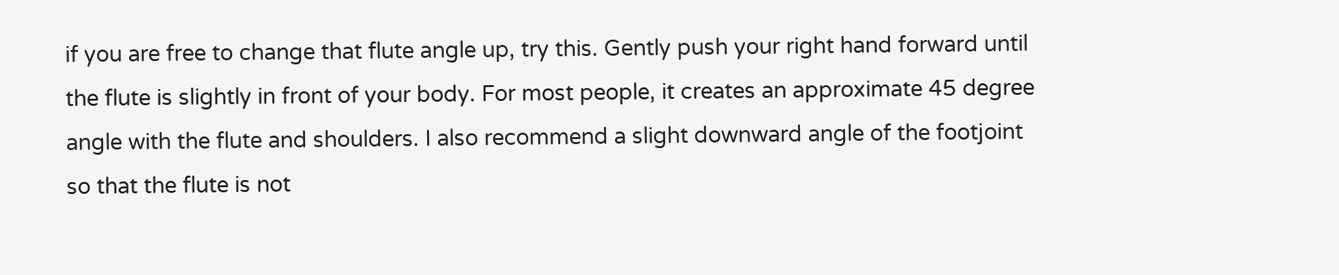if you are free to change that flute angle up, try this. Gently push your right hand forward until the flute is slightly in front of your body. For most people, it creates an approximate 45 degree angle with the flute and shoulders. I also recommend a slight downward angle of the footjoint so that the flute is not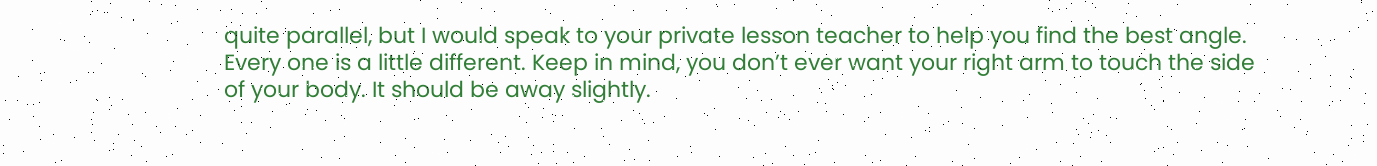quite parallel, but I would speak to your private lesson teacher to help you find the best angle. Every one is a little different. Keep in mind, you don’t ever want your right arm to touch the side of your body. It should be away slightly.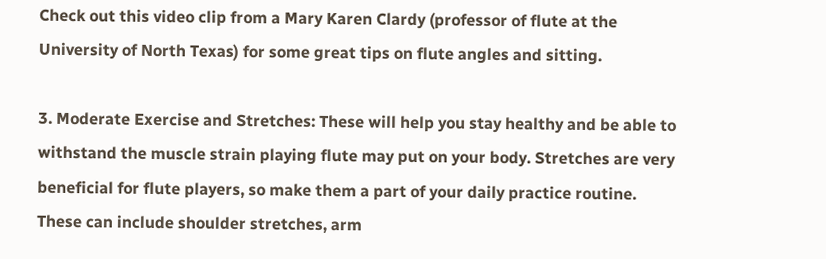Check out this video clip from a Mary Karen Clardy (professor of flute at the University of North Texas) for some great tips on flute angles and sitting.

3. Moderate Exercise and Stretches: These will help you stay healthy and be able to withstand the muscle strain playing flute may put on your body. Stretches are very beneficial for flute players, so make them a part of your daily practice routine. These can include shoulder stretches, arm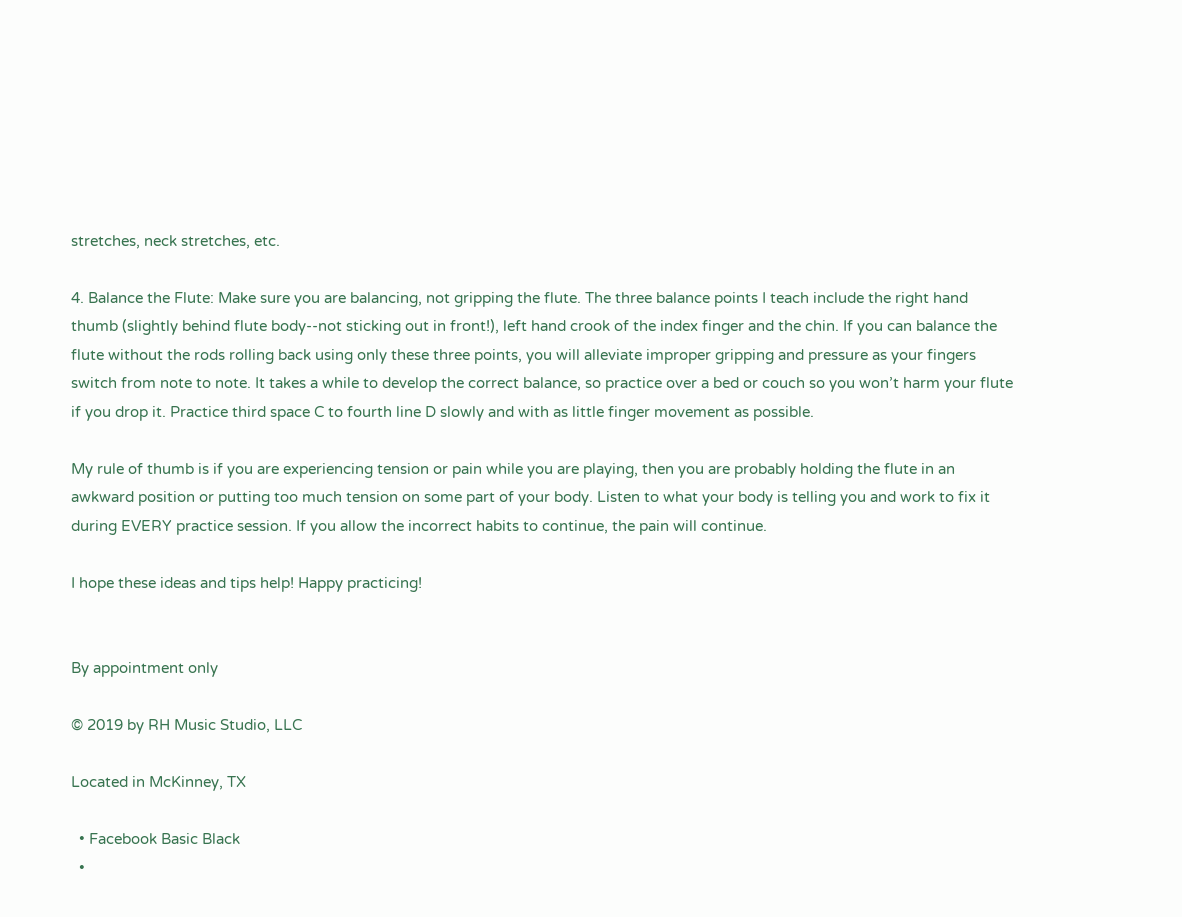stretches, neck stretches, etc.

4. Balance the Flute: Make sure you are balancing, not gripping the flute. The three balance points I teach include the right hand thumb (slightly behind flute body--not sticking out in front!), left hand crook of the index finger and the chin. If you can balance the flute without the rods rolling back using only these three points, you will alleviate improper gripping and pressure as your fingers switch from note to note. It takes a while to develop the correct balance, so practice over a bed or couch so you won’t harm your flute if you drop it. Practice third space C to fourth line D slowly and with as little finger movement as possible.

My rule of thumb is if you are experiencing tension or pain while you are playing, then you are probably holding the flute in an awkward position or putting too much tension on some part of your body. Listen to what your body is telling you and work to fix it during EVERY practice session. If you allow the incorrect habits to continue, the pain will continue.

I hope these ideas and tips help! Happy practicing!


By appointment only

© 2019 by RH Music Studio, LLC

Located in McKinney, TX

  • Facebook Basic Black
  •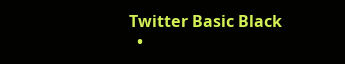Twitter Basic Black
  •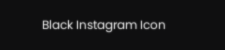Black Instagram Icon